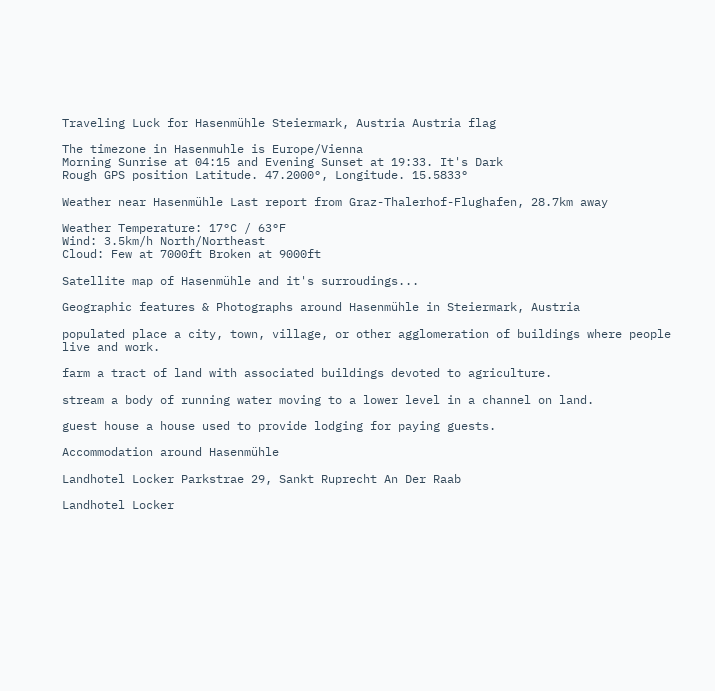Traveling Luck for Hasenmühle Steiermark, Austria Austria flag

The timezone in Hasenmuhle is Europe/Vienna
Morning Sunrise at 04:15 and Evening Sunset at 19:33. It's Dark
Rough GPS position Latitude. 47.2000°, Longitude. 15.5833°

Weather near Hasenmühle Last report from Graz-Thalerhof-Flughafen, 28.7km away

Weather Temperature: 17°C / 63°F
Wind: 3.5km/h North/Northeast
Cloud: Few at 7000ft Broken at 9000ft

Satellite map of Hasenmühle and it's surroudings...

Geographic features & Photographs around Hasenmühle in Steiermark, Austria

populated place a city, town, village, or other agglomeration of buildings where people live and work.

farm a tract of land with associated buildings devoted to agriculture.

stream a body of running water moving to a lower level in a channel on land.

guest house a house used to provide lodging for paying guests.

Accommodation around Hasenmühle

Landhotel Locker Parkstrae 29, Sankt Ruprecht An Der Raab

Landhotel Locker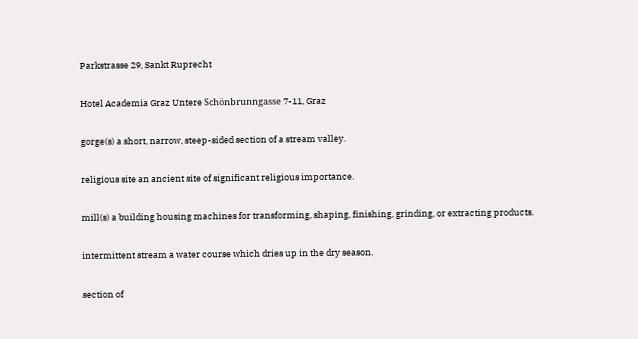Parkstrasse 29, Sankt Ruprecht

Hotel Academia Graz Untere Schönbrunngasse 7-11, Graz

gorge(s) a short, narrow, steep-sided section of a stream valley.

religious site an ancient site of significant religious importance.

mill(s) a building housing machines for transforming, shaping, finishing, grinding, or extracting products.

intermittent stream a water course which dries up in the dry season.

section of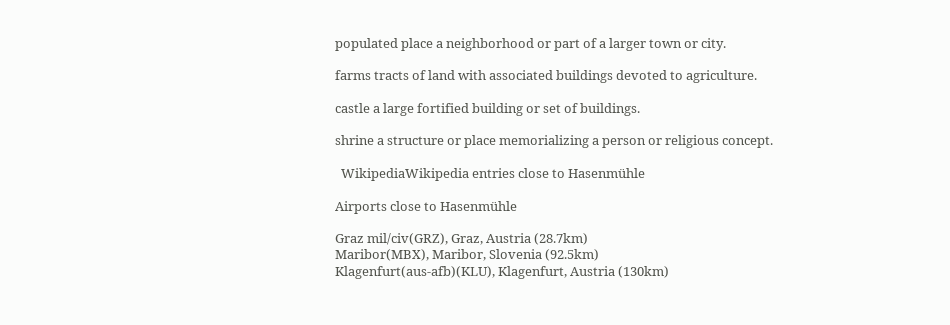populated place a neighborhood or part of a larger town or city.

farms tracts of land with associated buildings devoted to agriculture.

castle a large fortified building or set of buildings.

shrine a structure or place memorializing a person or religious concept.

  WikipediaWikipedia entries close to Hasenmühle

Airports close to Hasenmühle

Graz mil/civ(GRZ), Graz, Austria (28.7km)
Maribor(MBX), Maribor, Slovenia (92.5km)
Klagenfurt(aus-afb)(KLU), Klagenfurt, Austria (130km)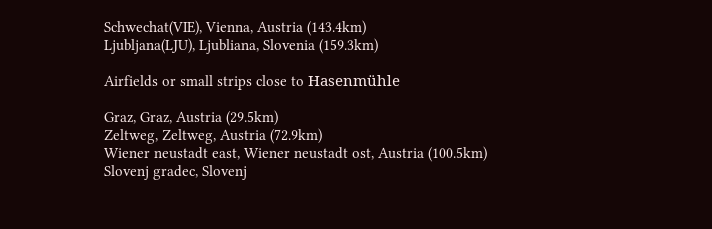Schwechat(VIE), Vienna, Austria (143.4km)
Ljubljana(LJU), Ljubliana, Slovenia (159.3km)

Airfields or small strips close to Hasenmühle

Graz, Graz, Austria (29.5km)
Zeltweg, Zeltweg, Austria (72.9km)
Wiener neustadt east, Wiener neustadt ost, Austria (100.5km)
Slovenj gradec, Slovenj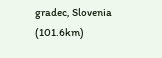gradec, Slovenia (101.6km)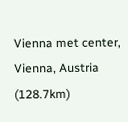Vienna met center, Vienna, Austria (128.7km)